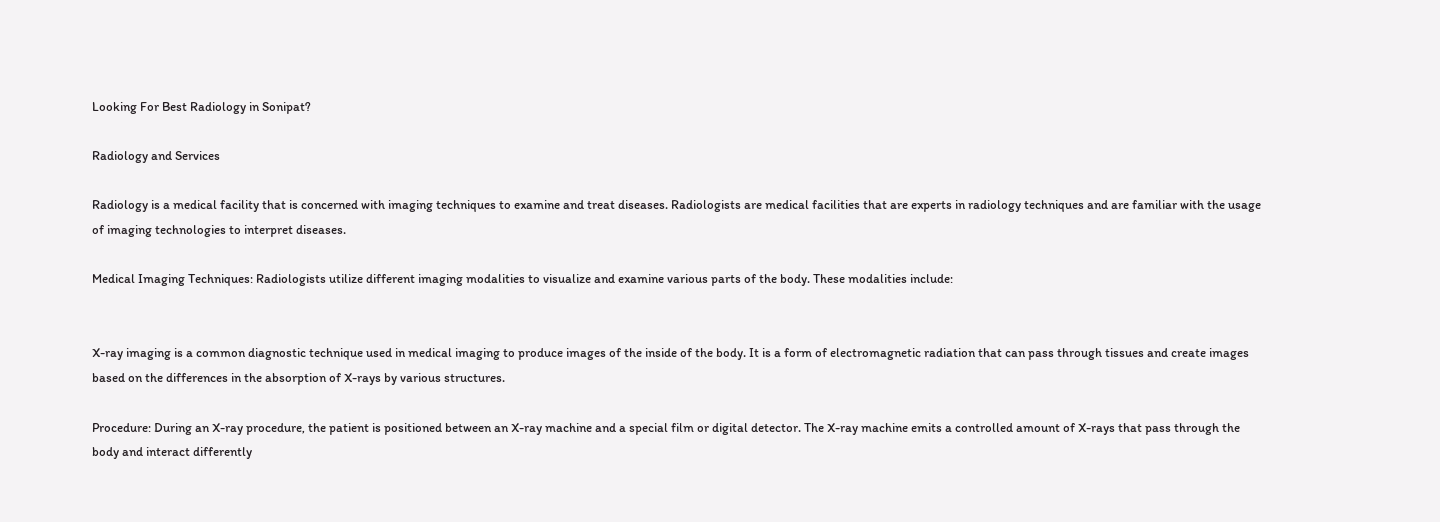Looking For Best Radiology in Sonipat?

Radiology and Services

Radiology is a medical facility that is concerned with imaging techniques to examine and treat diseases. Radiologists are medical facilities that are experts in radiology techniques and are familiar with the usage of imaging technologies to interpret diseases.

Medical Imaging Techniques: Radiologists utilize different imaging modalities to visualize and examine various parts of the body. These modalities include:


X-ray imaging is a common diagnostic technique used in medical imaging to produce images of the inside of the body. It is a form of electromagnetic radiation that can pass through tissues and create images based on the differences in the absorption of X-rays by various structures.

Procedure: During an X-ray procedure, the patient is positioned between an X-ray machine and a special film or digital detector. The X-ray machine emits a controlled amount of X-rays that pass through the body and interact differently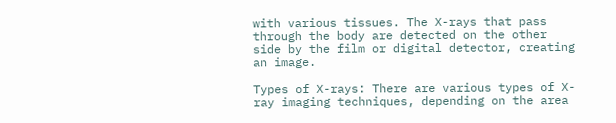with various tissues. The X-rays that pass through the body are detected on the other side by the film or digital detector, creating an image.

Types of X-rays: There are various types of X-ray imaging techniques, depending on the area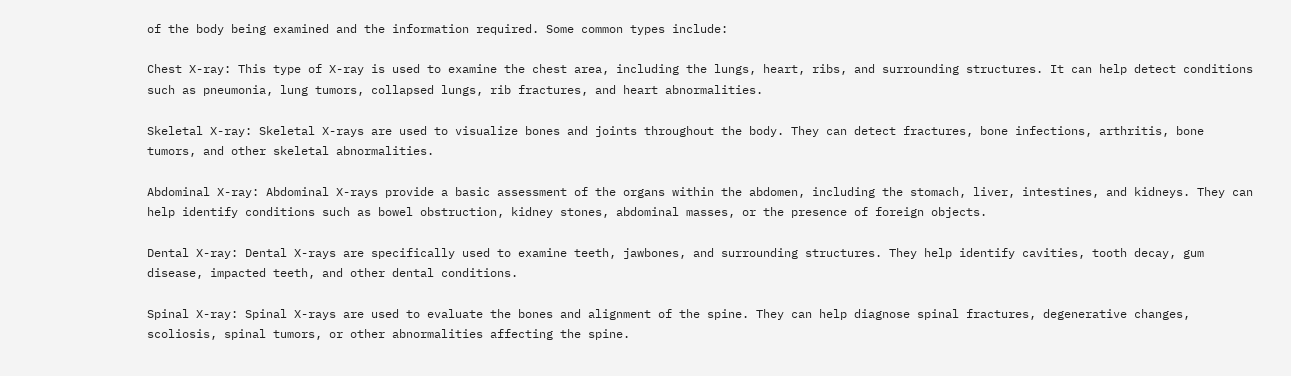of the body being examined and the information required. Some common types include:

Chest X-ray: This type of X-ray is used to examine the chest area, including the lungs, heart, ribs, and surrounding structures. It can help detect conditions such as pneumonia, lung tumors, collapsed lungs, rib fractures, and heart abnormalities.

Skeletal X-ray: Skeletal X-rays are used to visualize bones and joints throughout the body. They can detect fractures, bone infections, arthritis, bone tumors, and other skeletal abnormalities.

Abdominal X-ray: Abdominal X-rays provide a basic assessment of the organs within the abdomen, including the stomach, liver, intestines, and kidneys. They can help identify conditions such as bowel obstruction, kidney stones, abdominal masses, or the presence of foreign objects.

Dental X-ray: Dental X-rays are specifically used to examine teeth, jawbones, and surrounding structures. They help identify cavities, tooth decay, gum disease, impacted teeth, and other dental conditions.

Spinal X-ray: Spinal X-rays are used to evaluate the bones and alignment of the spine. They can help diagnose spinal fractures, degenerative changes, scoliosis, spinal tumors, or other abnormalities affecting the spine.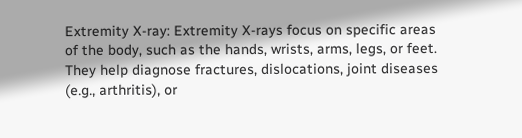Extremity X-ray: Extremity X-rays focus on specific areas of the body, such as the hands, wrists, arms, legs, or feet. They help diagnose fractures, dislocations, joint diseases (e.g., arthritis), or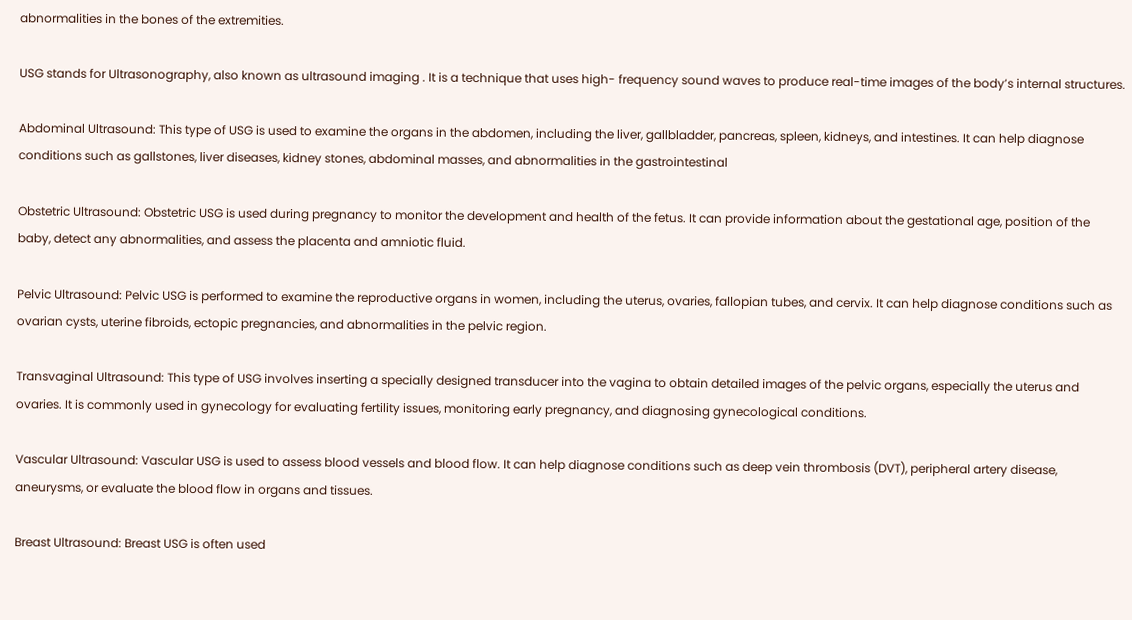abnormalities in the bones of the extremities.

USG stands for Ultrasonography, also known as ultrasound imaging . It is a technique that uses high- frequency sound waves to produce real-time images of the body’s internal structures.

Abdominal Ultrasound: This type of USG is used to examine the organs in the abdomen, including the liver, gallbladder, pancreas, spleen, kidneys, and intestines. It can help diagnose conditions such as gallstones, liver diseases, kidney stones, abdominal masses, and abnormalities in the gastrointestinal

Obstetric Ultrasound: Obstetric USG is used during pregnancy to monitor the development and health of the fetus. It can provide information about the gestational age, position of the baby, detect any abnormalities, and assess the placenta and amniotic fluid.

Pelvic Ultrasound: Pelvic USG is performed to examine the reproductive organs in women, including the uterus, ovaries, fallopian tubes, and cervix. It can help diagnose conditions such as ovarian cysts, uterine fibroids, ectopic pregnancies, and abnormalities in the pelvic region.

Transvaginal Ultrasound: This type of USG involves inserting a specially designed transducer into the vagina to obtain detailed images of the pelvic organs, especially the uterus and ovaries. It is commonly used in gynecology for evaluating fertility issues, monitoring early pregnancy, and diagnosing gynecological conditions.

Vascular Ultrasound: Vascular USG is used to assess blood vessels and blood flow. It can help diagnose conditions such as deep vein thrombosis (DVT), peripheral artery disease, aneurysms, or evaluate the blood flow in organs and tissues.

Breast Ultrasound: Breast USG is often used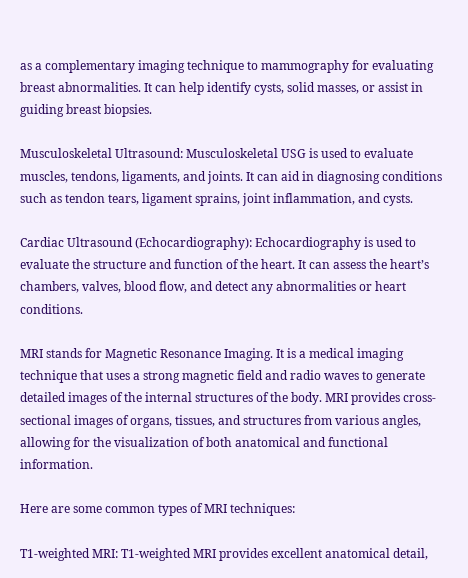as a complementary imaging technique to mammography for evaluating breast abnormalities. It can help identify cysts, solid masses, or assist in guiding breast biopsies.

Musculoskeletal Ultrasound: Musculoskeletal USG is used to evaluate muscles, tendons, ligaments, and joints. It can aid in diagnosing conditions such as tendon tears, ligament sprains, joint inflammation, and cysts.

Cardiac Ultrasound (Echocardiography): Echocardiography is used to evaluate the structure and function of the heart. It can assess the heart’s chambers, valves, blood flow, and detect any abnormalities or heart conditions.

MRI stands for Magnetic Resonance Imaging. It is a medical imaging technique that uses a strong magnetic field and radio waves to generate detailed images of the internal structures of the body. MRI provides cross-sectional images of organs, tissues, and structures from various angles, allowing for the visualization of both anatomical and functional information.

Here are some common types of MRI techniques:

T1-weighted MRI: T1-weighted MRI provides excellent anatomical detail,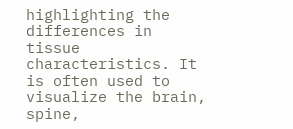highlighting the differences in tissue characteristics. It is often used to visualize the brain, spine,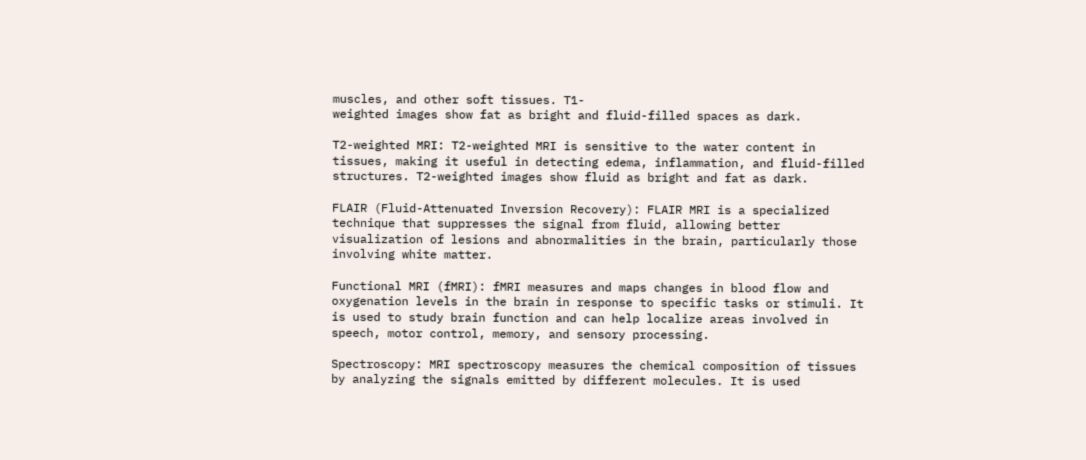muscles, and other soft tissues. T1-
weighted images show fat as bright and fluid-filled spaces as dark.

T2-weighted MRI: T2-weighted MRI is sensitive to the water content in tissues, making it useful in detecting edema, inflammation, and fluid-filled structures. T2-weighted images show fluid as bright and fat as dark.

FLAIR (Fluid-Attenuated Inversion Recovery): FLAIR MRI is a specialized technique that suppresses the signal from fluid, allowing better visualization of lesions and abnormalities in the brain, particularly those
involving white matter.

Functional MRI (fMRI): fMRI measures and maps changes in blood flow and oxygenation levels in the brain in response to specific tasks or stimuli. It is used to study brain function and can help localize areas involved in speech, motor control, memory, and sensory processing.

Spectroscopy: MRI spectroscopy measures the chemical composition of tissues by analyzing the signals emitted by different molecules. It is used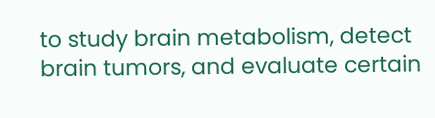to study brain metabolism, detect brain tumors, and evaluate certain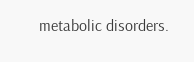metabolic disorders.